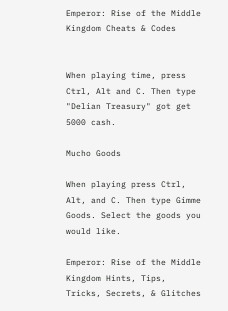Emperor: Rise of the Middle Kingdom Cheats & Codes


When playing time, press Ctrl, Alt and C. Then type "Delian Treasury" got get 5000 cash.

Mucho Goods

When playing press Ctrl, Alt, and C. Then type Gimme Goods. Select the goods you would like.

Emperor: Rise of the Middle Kingdom Hints, Tips, Tricks, Secrets, & Glitches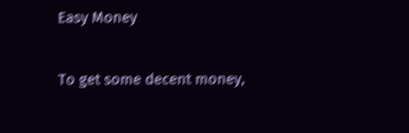Easy Money

To get some decent money,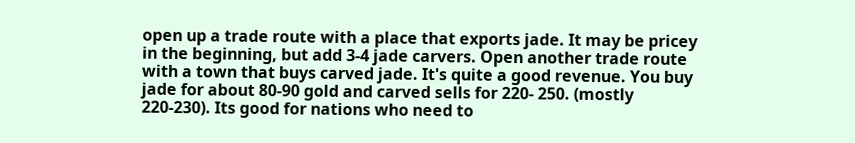open up a trade route with a place that exports jade. It may be pricey in the beginning, but add 3-4 jade carvers. Open another trade route with a town that buys carved jade. It's quite a good revenue. You buy jade for about 80-90 gold and carved sells for 220- 250. (mostly 220-230). Its good for nations who need to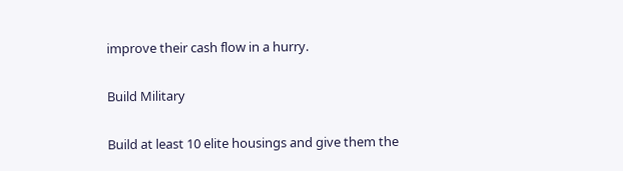improve their cash flow in a hurry.

Build Military

Build at least 10 elite housings and give them the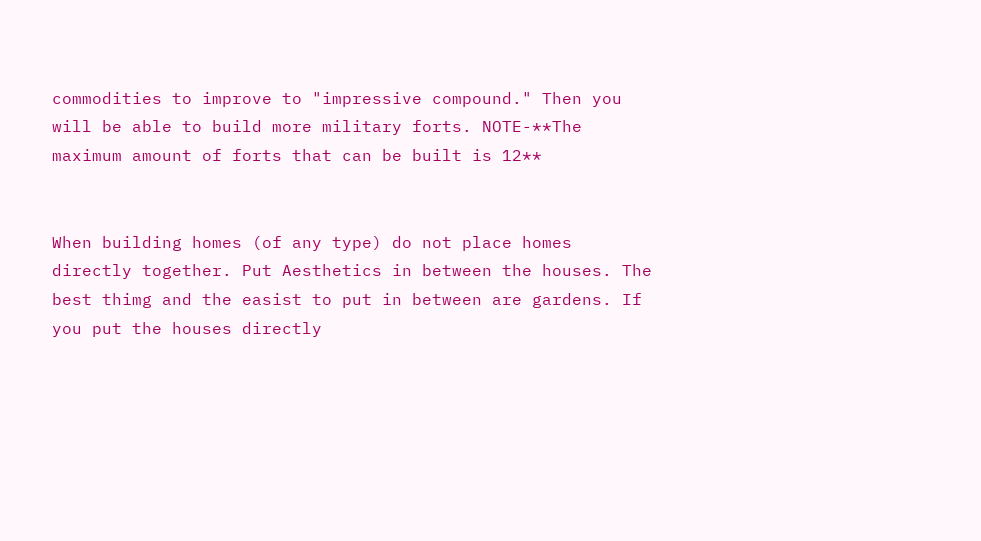commodities to improve to "impressive compound." Then you will be able to build more military forts. NOTE-**The maximum amount of forts that can be built is 12**


When building homes (of any type) do not place homes directly together. Put Aesthetics in between the houses. The best thimg and the easist to put in between are gardens. If you put the houses directly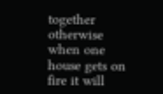together otherwise when one house gets on fire it will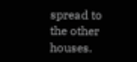spread to the other houses.